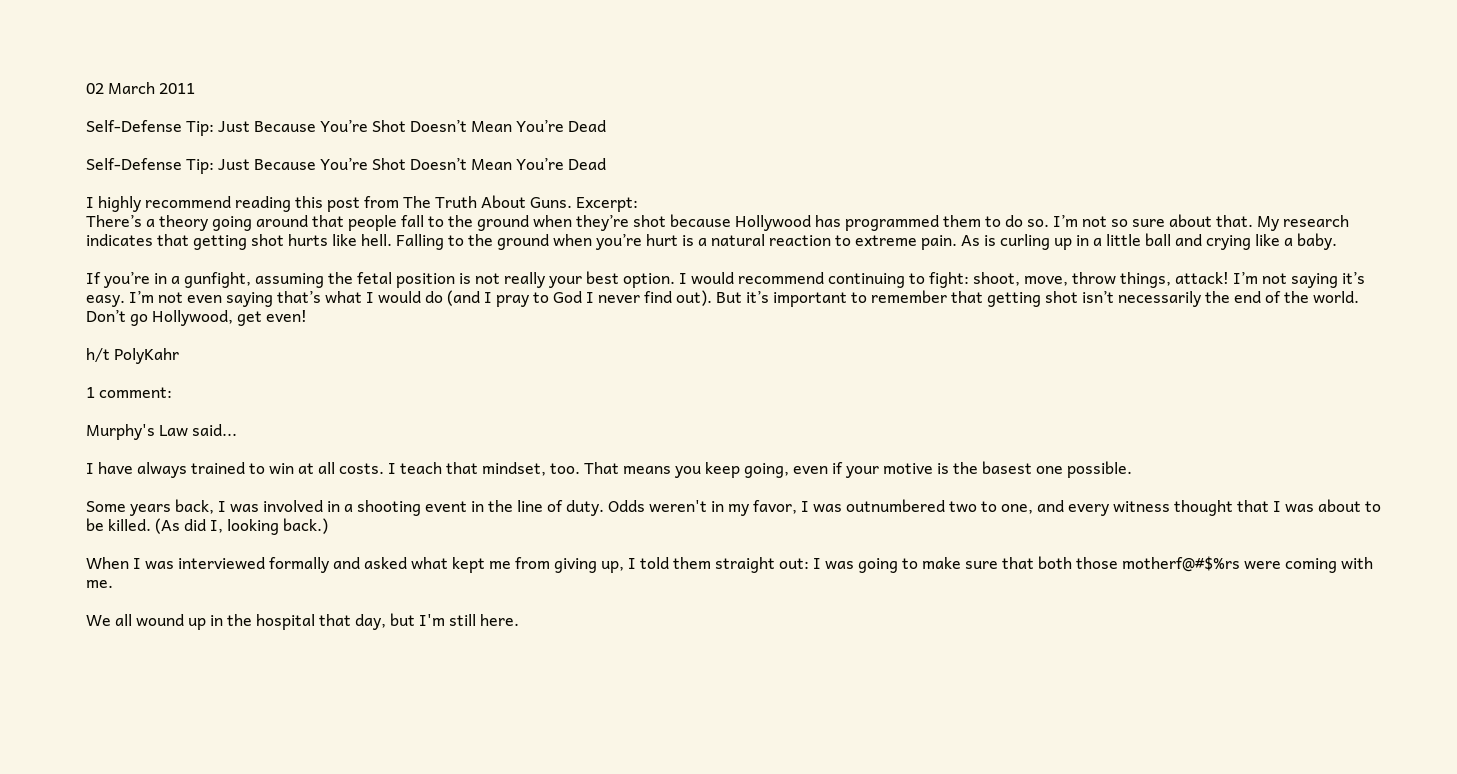02 March 2011

Self-Defense Tip: Just Because You’re Shot Doesn’t Mean You’re Dead

Self-Defense Tip: Just Because You’re Shot Doesn’t Mean You’re Dead

I highly recommend reading this post from The Truth About Guns. Excerpt:
There’s a theory going around that people fall to the ground when they’re shot because Hollywood has programmed them to do so. I’m not so sure about that. My research indicates that getting shot hurts like hell. Falling to the ground when you’re hurt is a natural reaction to extreme pain. As is curling up in a little ball and crying like a baby.

If you’re in a gunfight, assuming the fetal position is not really your best option. I would recommend continuing to fight: shoot, move, throw things, attack! I’m not saying it’s easy. I’m not even saying that’s what I would do (and I pray to God I never find out). But it’s important to remember that getting shot isn’t necessarily the end of the world. Don’t go Hollywood, get even!

h/t PolyKahr

1 comment:

Murphy's Law said...

I have always trained to win at all costs. I teach that mindset, too. That means you keep going, even if your motive is the basest one possible.

Some years back, I was involved in a shooting event in the line of duty. Odds weren't in my favor, I was outnumbered two to one, and every witness thought that I was about to be killed. (As did I, looking back.)

When I was interviewed formally and asked what kept me from giving up, I told them straight out: I was going to make sure that both those motherf@#$%rs were coming with me.

We all wound up in the hospital that day, but I'm still here.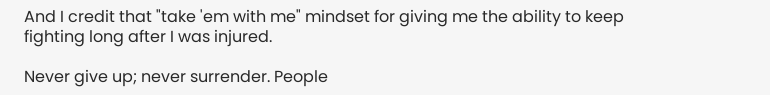And I credit that "take 'em with me" mindset for giving me the ability to keep fighting long after I was injured.

Never give up; never surrender. People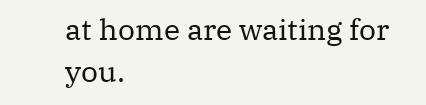at home are waiting for you.